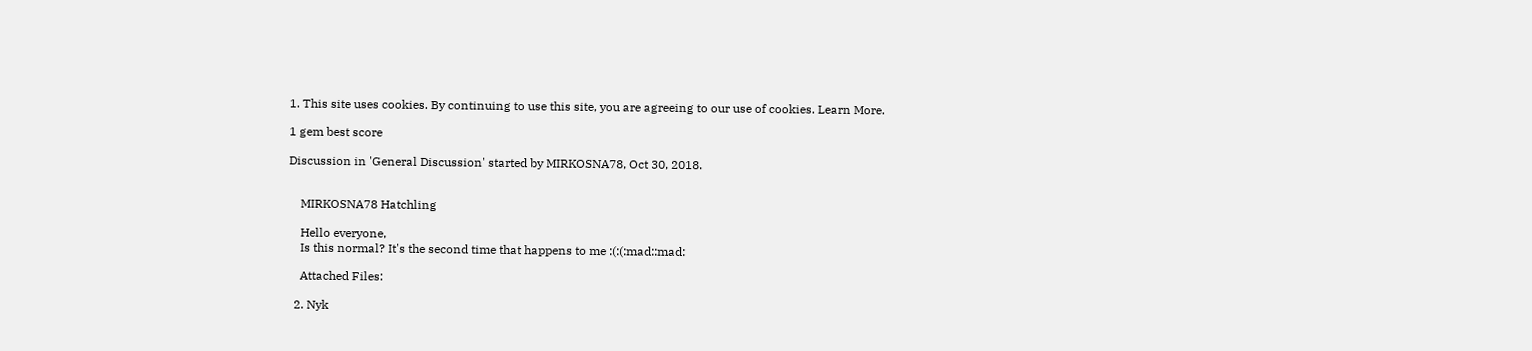1. This site uses cookies. By continuing to use this site, you are agreeing to our use of cookies. Learn More.

1 gem best score

Discussion in 'General Discussion' started by MIRKOSNA78, Oct 30, 2018.


    MIRKOSNA78 Hatchling

    Hello everyone,
    Is this normal? It's the second time that happens to me :(:(:mad::mad:

    Attached Files:

  2. Nyk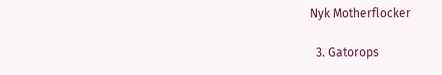Nyk Motherflocker

  3. Gatorops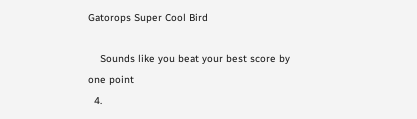Gatorops Super Cool Bird

    Sounds like you beat your best score by one point
  4.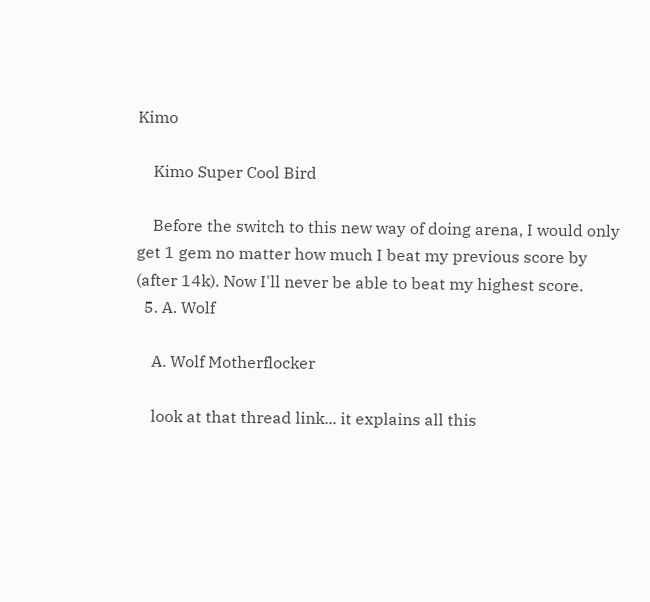Kimo

    Kimo Super Cool Bird

    Before the switch to this new way of doing arena, I would only get 1 gem no matter how much I beat my previous score by (after 14k). Now I'll never be able to beat my highest score.
  5. A. Wolf

    A. Wolf Motherflocker

    look at that thread link... it explains all this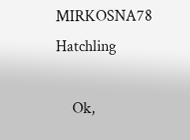MIRKOSNA78 Hatchling

    Ok,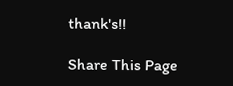thank's!!

Share This Page